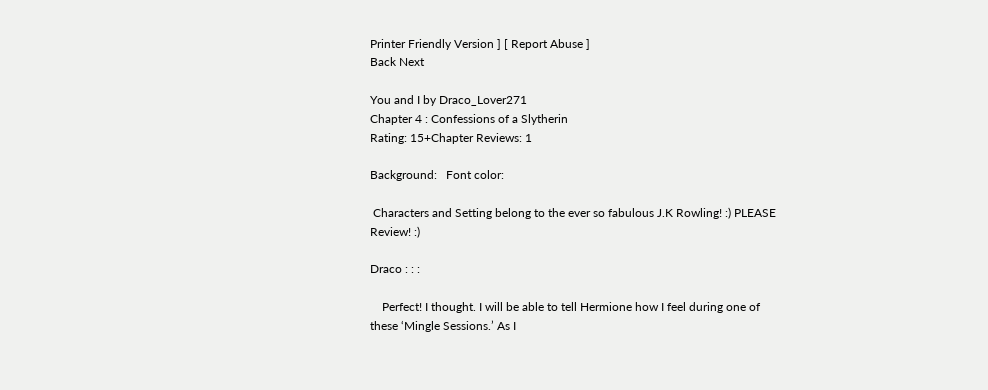Printer Friendly Version ] [ Report Abuse ]
Back Next

You and I by Draco_Lover271
Chapter 4 : Confessions of a Slytherin
Rating: 15+Chapter Reviews: 1

Background:   Font color:

 Characters and Setting belong to the ever so fabulous J.K Rowling! :) PLEASE Review! :)

Draco : : :

    Perfect! I thought. I will be able to tell Hermione how I feel during one of these ‘Mingle Sessions.’ As I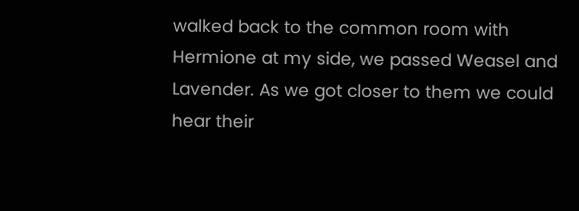walked back to the common room with Hermione at my side, we passed Weasel and Lavender. As we got closer to them we could hear their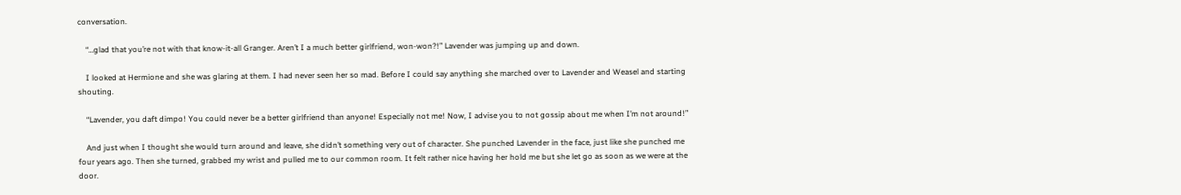conversation.

    “…glad that you’re not with that know-it-all Granger. Aren’t I a much better girlfriend, won-won?!” Lavender was jumping up and down.

    I looked at Hermione and she was glaring at them. I had never seen her so mad. Before I could say anything she marched over to Lavender and Weasel and starting shouting.

    “Lavender, you daft dimpo! You could never be a better girlfriend than anyone! Especially not me! Now, I advise you to not gossip about me when I’m not around!”

    And just when I thought she would turn around and leave, she didn’t something very out of character. She punched Lavender in the face, just like she punched me four years ago. Then she turned, grabbed my wrist and pulled me to our common room. It felt rather nice having her hold me but she let go as soon as we were at the door.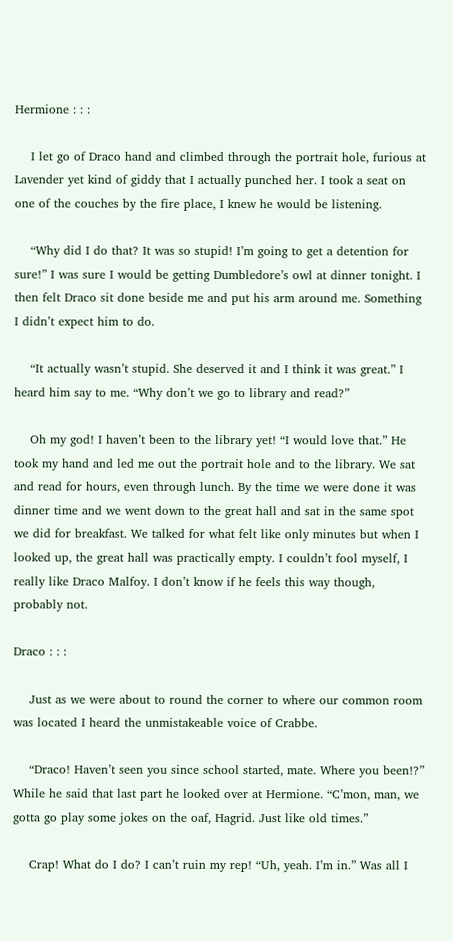Hermione : : :

    I let go of Draco hand and climbed through the portrait hole, furious at Lavender yet kind of giddy that I actually punched her. I took a seat on one of the couches by the fire place, I knew he would be listening.

    “Why did I do that? It was so stupid! I’m going to get a detention for sure!” I was sure I would be getting Dumbledore’s owl at dinner tonight. I then felt Draco sit done beside me and put his arm around me. Something I didn’t expect him to do.

    “It actually wasn’t stupid. She deserved it and I think it was great.” I heard him say to me. “Why don’t we go to library and read?”

    Oh my god! I haven’t been to the library yet! “I would love that.” He took my hand and led me out the portrait hole and to the library. We sat and read for hours, even through lunch. By the time we were done it was dinner time and we went down to the great hall and sat in the same spot we did for breakfast. We talked for what felt like only minutes but when I looked up, the great hall was practically empty. I couldn’t fool myself, I really like Draco Malfoy. I don’t know if he feels this way though, probably not.

Draco : : :

    Just as we were about to round the corner to where our common room was located I heard the unmistakeable voice of Crabbe.

    “Draco! Haven’t seen you since school started, mate. Where you been!?” While he said that last part he looked over at Hermione. “C’mon, man, we gotta go play some jokes on the oaf, Hagrid. Just like old times.”

    Crap! What do I do? I can’t ruin my rep! “Uh, yeah. I’m in.” Was all I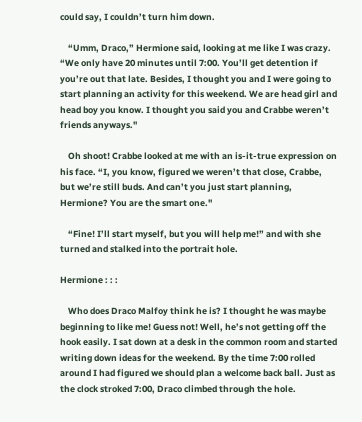could say, I couldn’t turn him down.

    “Umm, Draco,” Hermione said, looking at me like I was crazy. “We only have 20 minutes until 7:00. You’ll get detention if you’re out that late. Besides, I thought you and I were going to start planning an activity for this weekend. We are head girl and head boy you know. I thought you said you and Crabbe weren’t friends anyways."

    Oh shoot! Crabbe looked at me with an is-it-true expression on his face. “I, you know, figured we weren’t that close, Crabbe, but we’re still buds. And can’t you just start planning, Hermione? You are the smart one."

    “Fine! I’ll start myself, but you will help me!” and with she turned and stalked into the portrait hole.

Hermione : : :

    Who does Draco Malfoy think he is? I thought he was maybe beginning to like me! Guess not! Well, he’s not getting off the hook easily. I sat down at a desk in the common room and started writing down ideas for the weekend. By the time 7:00 rolled around I had figured we should plan a welcome back ball. Just as the clock stroked 7:00, Draco climbed through the hole.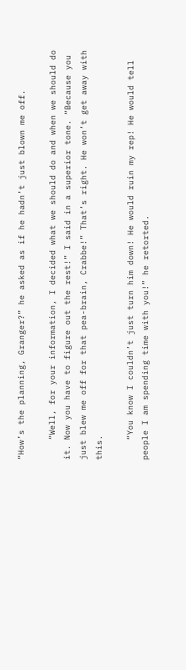“How’s the planning, Granger?” he asked as if he hadn’t just blown me off.

    “Well, for your information, I decided what we should do and when we should do it. Now you have to figure out the rest!” I said in a superior tone. “Because you just blew me off for that pea-brain, Crabbe!” That’s right. He won’t get away with this.

    “You know I couldn’t just turn him down! He would ruin my rep! He would tell people I am spending time with you!” he retorted.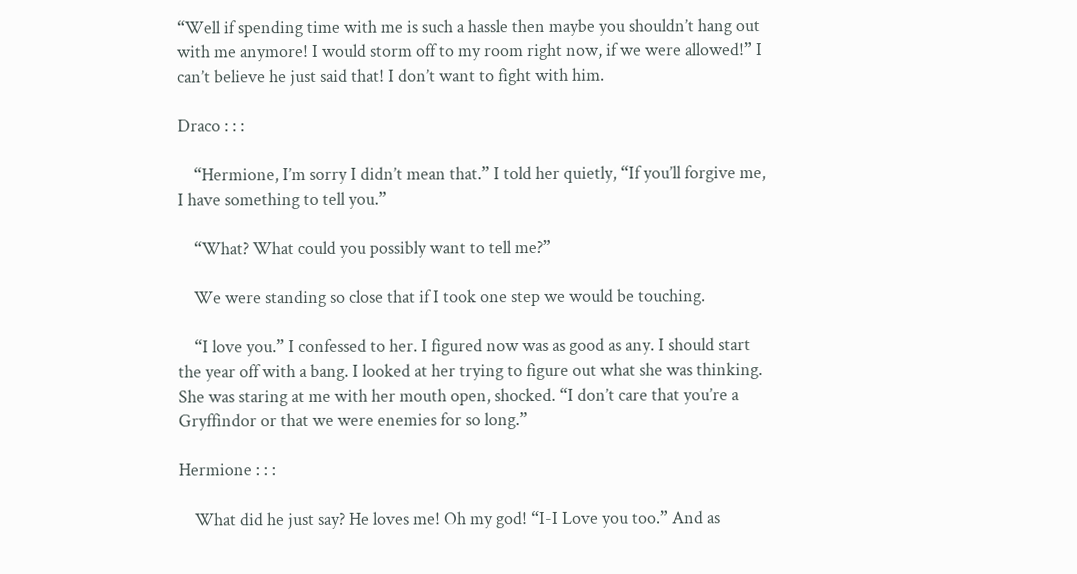“Well if spending time with me is such a hassle then maybe you shouldn’t hang out with me anymore! I would storm off to my room right now, if we were allowed!” I can’t believe he just said that! I don’t want to fight with him.

Draco : : :

    “Hermione, I’m sorry I didn’t mean that.” I told her quietly, “If you’ll forgive me, I have something to tell you.”

    “What? What could you possibly want to tell me?”

    We were standing so close that if I took one step we would be touching.

    “I love you.” I confessed to her. I figured now was as good as any. I should start the year off with a bang. I looked at her trying to figure out what she was thinking. She was staring at me with her mouth open, shocked. “I don’t care that you’re a Gryffindor or that we were enemies for so long.”

Hermione : : :

    What did he just say? He loves me! Oh my god! “I-I Love you too.” And as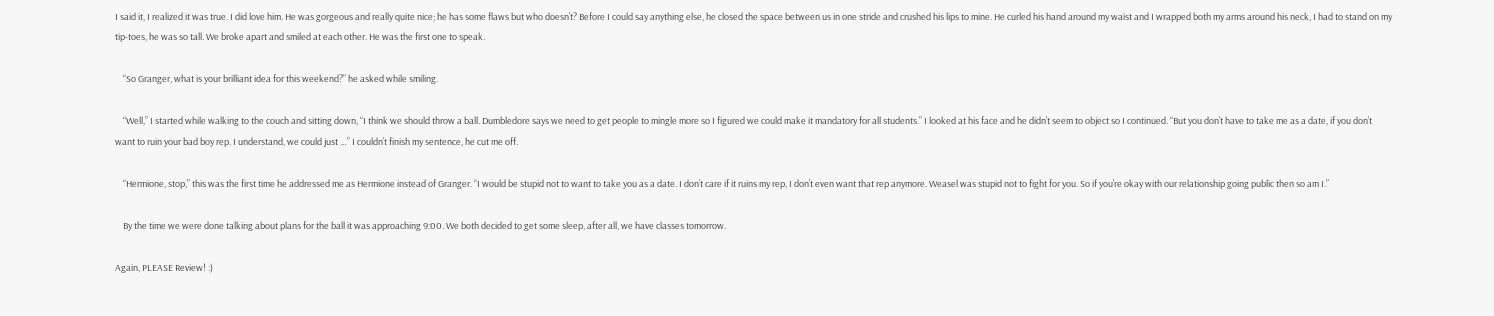I said it, I realized it was true. I did love him. He was gorgeous and really quite nice; he has some flaws but who doesn’t? Before I could say anything else, he closed the space between us in one stride and crushed his lips to mine. He curled his hand around my waist and I wrapped both my arms around his neck, I had to stand on my tip-toes, he was so tall. We broke apart and smiled at each other. He was the first one to speak.

    “So Granger, what is your brilliant idea for this weekend?” he asked while smiling.

    “Well,” I started while walking to the couch and sitting down, “I think we should throw a ball. Dumbledore says we need to get people to mingle more so I figured we could make it mandatory for all students.” I looked at his face and he didn’t seem to object so I continued. “But you don’t have to take me as a date, if you don’t want to ruin your bad boy rep. I understand, we could just …” I couldn’t finish my sentence, he cut me off.

    “Hermione, stop,” this was the first time he addressed me as Hermione instead of Granger. “I would be stupid not to want to take you as a date. I don’t care if it ruins my rep, I don’t even want that rep anymore. Weasel was stupid not to fight for you. So if you’re okay with our relationship going public then so am I.”

    By the time we were done talking about plans for the ball it was approaching 9:00. We both decided to get some sleep, after all, we have classes tomorrow.

Again, PLEASE Review! :)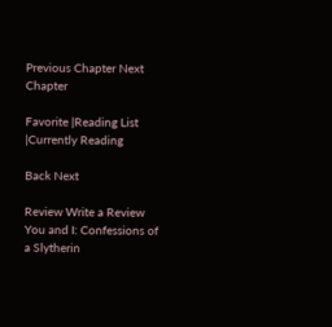Previous Chapter Next Chapter

Favorite |Reading List |Currently Reading

Back Next

Review Write a Review
You and I: Confessions of a Slytherin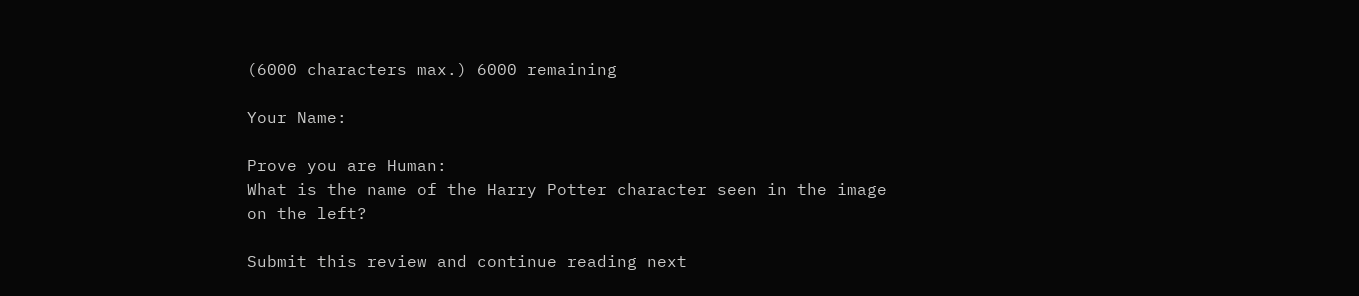(6000 characters max.) 6000 remaining

Your Name:

Prove you are Human:
What is the name of the Harry Potter character seen in the image on the left?

Submit this review and continue reading next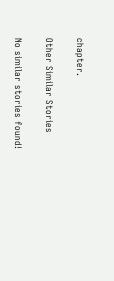chapter.

Other Similar Stories

No similar stories found!